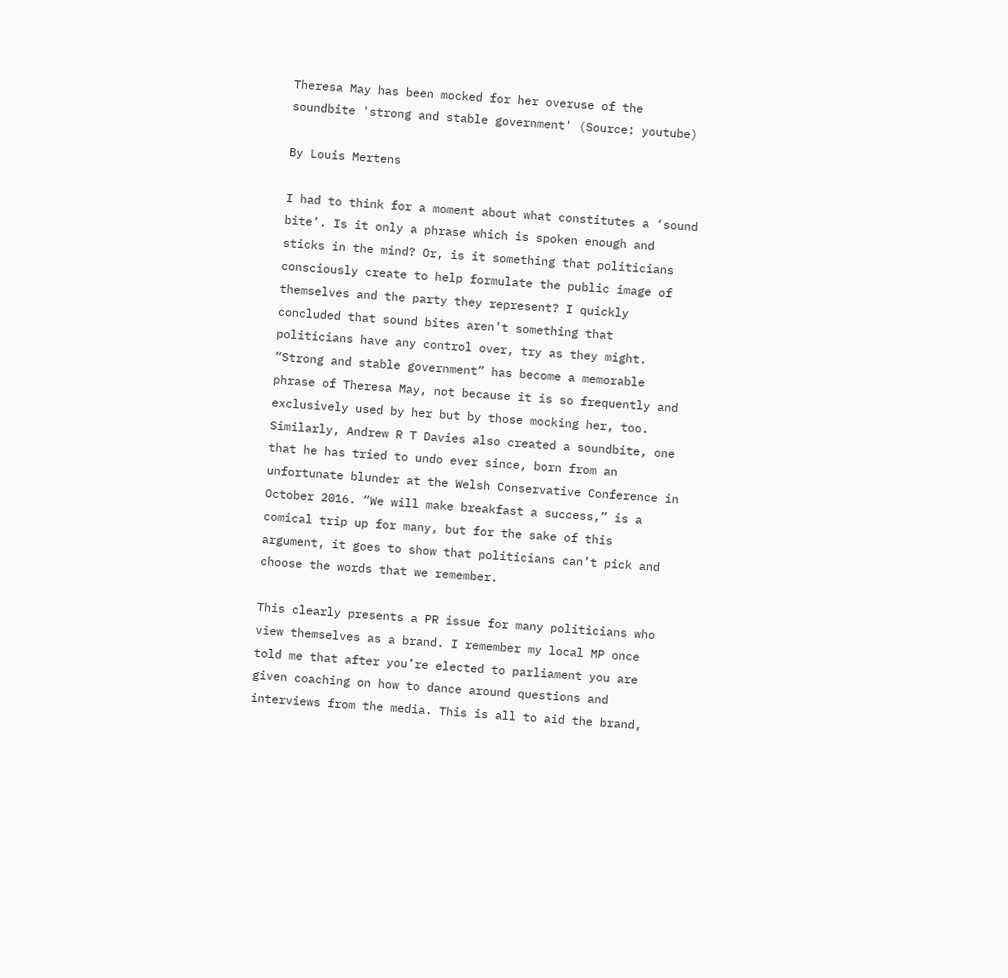Theresa May has been mocked for her overuse of the soundbite 'strong and stable government' (Source: youtube)

By Louis Mertens

I had to think for a moment about what constitutes a ‘sound bite’. Is it only a phrase which is spoken enough and sticks in the mind? Or, is it something that politicians consciously create to help formulate the public image of themselves and the party they represent? I quickly concluded that sound bites aren’t something that politicians have any control over, try as they might. “Strong and stable government” has become a memorable phrase of Theresa May, not because it is so frequently and exclusively used by her but by those mocking her, too. Similarly, Andrew R T Davies also created a soundbite, one that he has tried to undo ever since, born from an unfortunate blunder at the Welsh Conservative Conference in October 2016. “We will make breakfast a success,” is a comical trip up for many, but for the sake of this argument, it goes to show that politicians can’t pick and choose the words that we remember.

This clearly presents a PR issue for many politicians who view themselves as a brand. I remember my local MP once told me that after you’re elected to parliament you are given coaching on how to dance around questions and interviews from the media. This is all to aid the brand,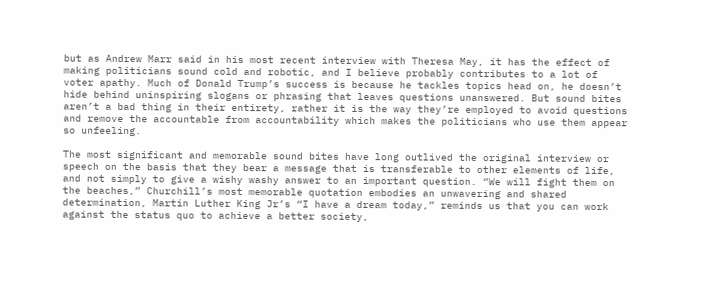but as Andrew Marr said in his most recent interview with Theresa May, it has the effect of making politicians sound cold and robotic, and I believe probably contributes to a lot of voter apathy. Much of Donald Trump’s success is because he tackles topics head on, he doesn’t hide behind uninspiring slogans or phrasing that leaves questions unanswered. But sound bites aren’t a bad thing in their entirety, rather it is the way they’re employed to avoid questions and remove the accountable from accountability which makes the politicians who use them appear so unfeeling.

The most significant and memorable sound bites have long outlived the original interview or speech on the basis that they bear a message that is transferable to other elements of life, and not simply to give a wishy washy answer to an important question. “We will fight them on the beaches,” Churchill’s most memorable quotation embodies an unwavering and shared determination, Martin Luther King Jr’s “I have a dream today,” reminds us that you can work against the status quo to achieve a better society,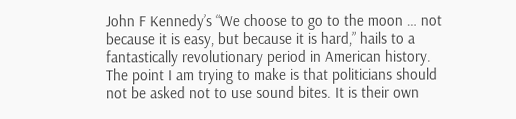John F Kennedy’s “We choose to go to the moon … not because it is easy, but because it is hard,” hails to a fantastically revolutionary period in American history. The point I am trying to make is that politicians should not be asked not to use sound bites. It is their own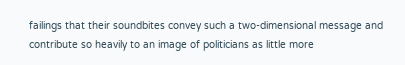failings that their soundbites convey such a two-dimensional message and contribute so heavily to an image of politicians as little more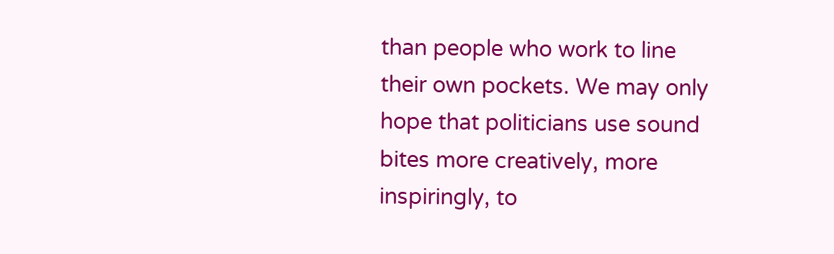than people who work to line their own pockets. We may only hope that politicians use sound bites more creatively, more inspiringly, to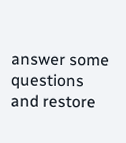answer some questions and restore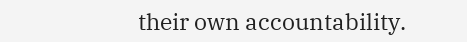their own accountability.